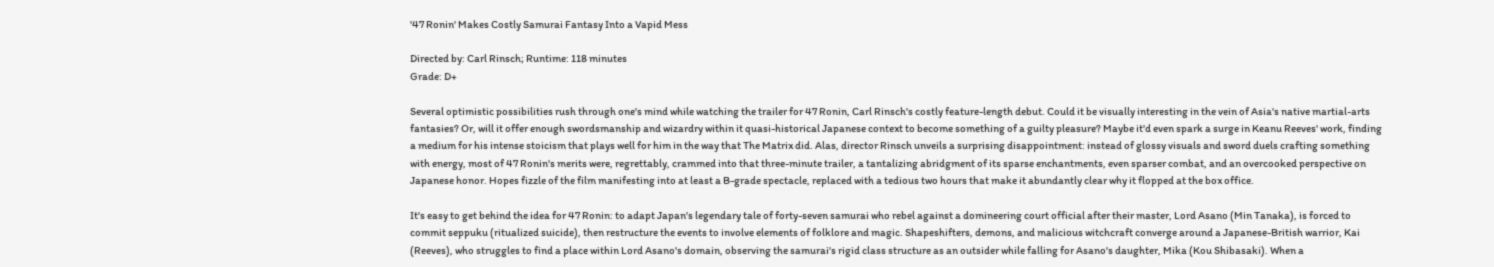'47 Ronin' Makes Costly Samurai Fantasy Into a Vapid Mess

Directed by: Carl Rinsch; Runtime: 118 minutes
Grade: D+

Several optimistic possibilities rush through one's mind while watching the trailer for 47 Ronin, Carl Rinsch's costly feature-length debut. Could it be visually interesting in the vein of Asia's native martial-arts fantasies? Or, will it offer enough swordsmanship and wizardry within it quasi-historical Japanese context to become something of a guilty pleasure? Maybe it'd even spark a surge in Keanu Reeves' work, finding a medium for his intense stoicism that plays well for him in the way that The Matrix did. Alas, director Rinsch unveils a surprising disappointment: instead of glossy visuals and sword duels crafting something with energy, most of 47 Ronin's merits were, regrettably, crammed into that three-minute trailer, a tantalizing abridgment of its sparse enchantments, even sparser combat, and an overcooked perspective on Japanese honor. Hopes fizzle of the film manifesting into at least a B-grade spectacle, replaced with a tedious two hours that make it abundantly clear why it flopped at the box office.

It's easy to get behind the idea for 47 Ronin: to adapt Japan's legendary tale of forty-seven samurai who rebel against a domineering court official after their master, Lord Asano (Min Tanaka), is forced to commit seppuku (ritualized suicide), then restructure the events to involve elements of folklore and magic. Shapeshifters, demons, and malicious witchcraft converge around a Japanese-British warrior, Kai (Reeves), who struggles to find a place within Lord Asano's domain, observing the samurai's rigid class structure as an outsider while falling for Asano's daughter, Mika (Kou Shibasaki). When a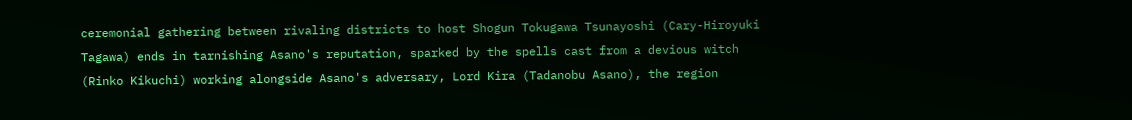ceremonial gathering between rivaling districts to host Shogun Tokugawa Tsunayoshi (Cary-Hiroyuki Tagawa) ends in tarnishing Asano's reputation, sparked by the spells cast from a devious witch (Rinko Kikuchi) working alongside Asano's adversary, Lord Kira (Tadanobu Asano), the region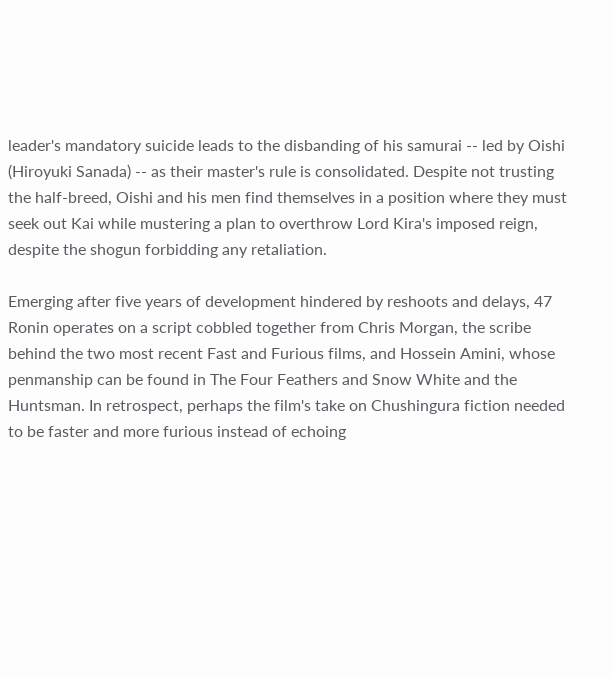leader's mandatory suicide leads to the disbanding of his samurai -- led by Oishi (Hiroyuki Sanada) -- as their master's rule is consolidated. Despite not trusting the half-breed, Oishi and his men find themselves in a position where they must seek out Kai while mustering a plan to overthrow Lord Kira's imposed reign, despite the shogun forbidding any retaliation.

Emerging after five years of development hindered by reshoots and delays, 47 Ronin operates on a script cobbled together from Chris Morgan, the scribe behind the two most recent Fast and Furious films, and Hossein Amini, whose penmanship can be found in The Four Feathers and Snow White and the Huntsman. In retrospect, perhaps the film's take on Chushingura fiction needed to be faster and more furious instead of echoing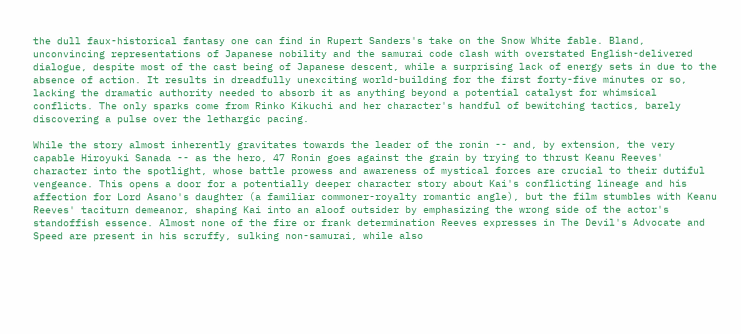the dull faux-historical fantasy one can find in Rupert Sanders's take on the Snow White fable. Bland, unconvincing representations of Japanese nobility and the samurai code clash with overstated English-delivered dialogue, despite most of the cast being of Japanese descent, while a surprising lack of energy sets in due to the absence of action. It results in dreadfully unexciting world-building for the first forty-five minutes or so, lacking the dramatic authority needed to absorb it as anything beyond a potential catalyst for whimsical conflicts. The only sparks come from Rinko Kikuchi and her character's handful of bewitching tactics, barely discovering a pulse over the lethargic pacing.

While the story almost inherently gravitates towards the leader of the ronin -- and, by extension, the very capable Hiroyuki Sanada -- as the hero, 47 Ronin goes against the grain by trying to thrust Keanu Reeves' character into the spotlight, whose battle prowess and awareness of mystical forces are crucial to their dutiful vengeance. This opens a door for a potentially deeper character story about Kai's conflicting lineage and his affection for Lord Asano's daughter (a familiar commoner-royalty romantic angle), but the film stumbles with Keanu Reeves' taciturn demeanor, shaping Kai into an aloof outsider by emphasizing the wrong side of the actor's standoffish essence. Almost none of the fire or frank determination Reeves expresses in The Devil's Advocate and Speed are present in his scruffy, sulking non-samurai, while also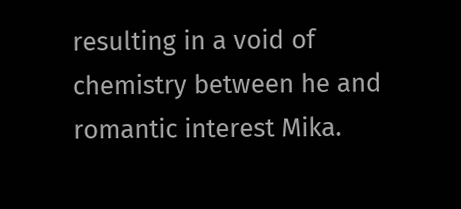resulting in a void of chemistry between he and romantic interest Mika.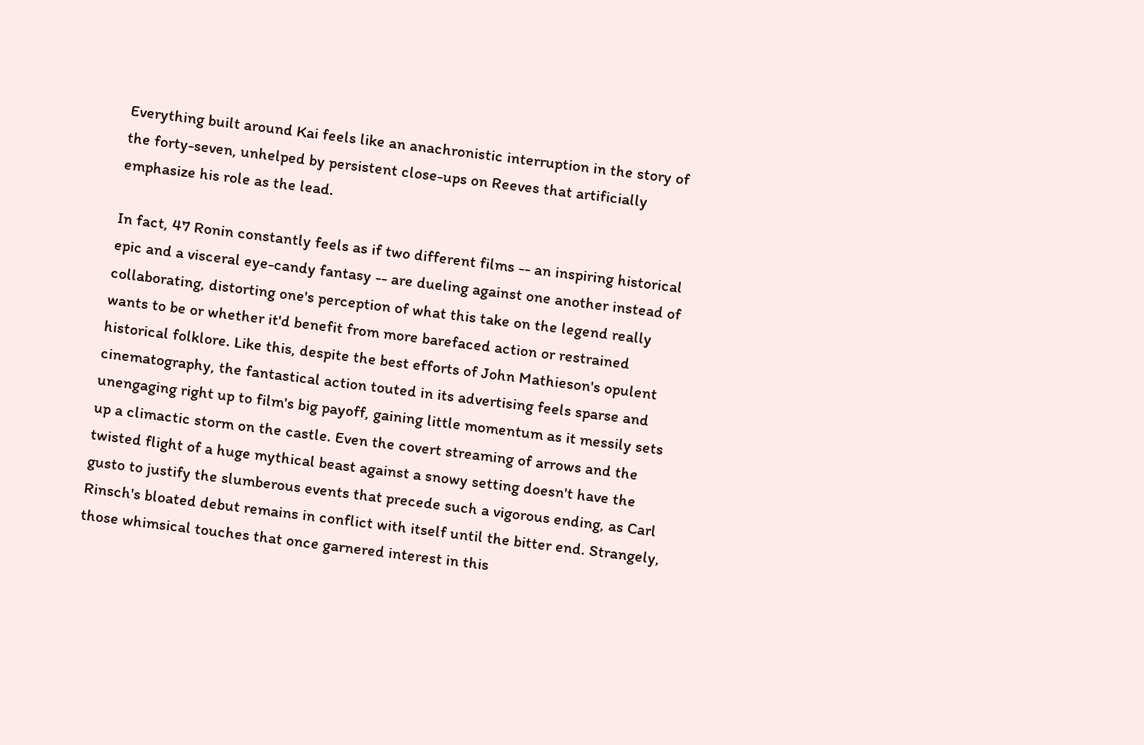Everything built around Kai feels like an anachronistic interruption in the story of the forty-seven, unhelped by persistent close-ups on Reeves that artificially emphasize his role as the lead.

In fact, 47 Ronin constantly feels as if two different films -- an inspiring historical epic and a visceral eye-candy fantasy -- are dueling against one another instead of collaborating, distorting one's perception of what this take on the legend really wants to be or whether it'd benefit from more barefaced action or restrained historical folklore. Like this, despite the best efforts of John Mathieson's opulent cinematography, the fantastical action touted in its advertising feels sparse and unengaging right up to film's big payoff, gaining little momentum as it messily sets up a climactic storm on the castle. Even the covert streaming of arrows and the twisted flight of a huge mythical beast against a snowy setting doesn't have the gusto to justify the slumberous events that precede such a vigorous ending, as Carl Rinsch's bloated debut remains in conflict with itself until the bitter end. Strangely, those whimsical touches that once garnered interest in this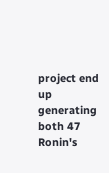project end up generating both 47 Ronin's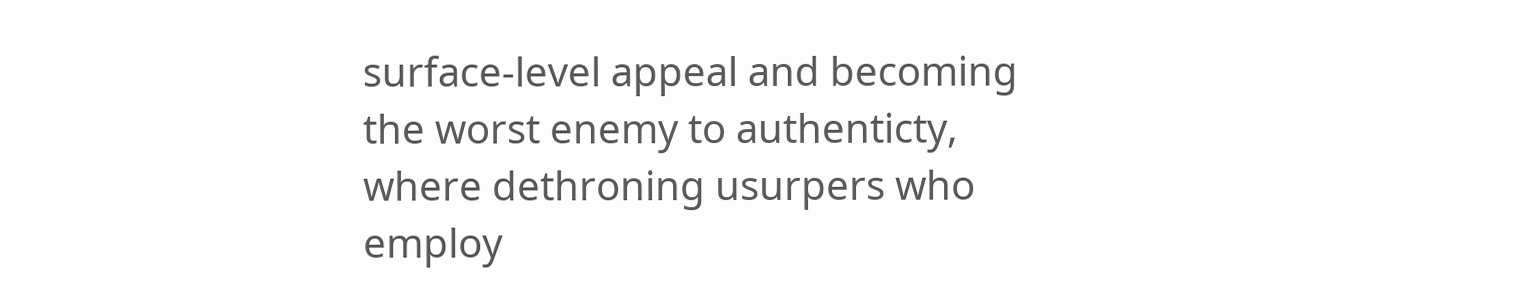surface-level appeal and becoming the worst enemy to authenticty, where dethroning usurpers who employ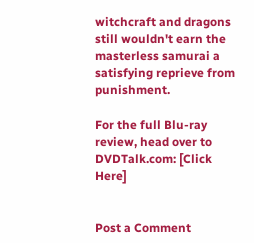witchcraft and dragons still wouldn't earn the masterless samurai a satisfying reprieve from punishment.

For the full Blu-ray review, head over to DVDTalk.com: [Click Here]


Post a Comment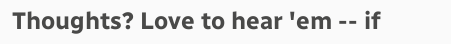Thoughts? Love to hear 'em -- if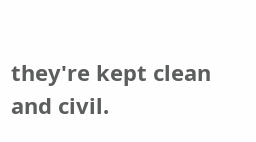they're kept clean and civil.